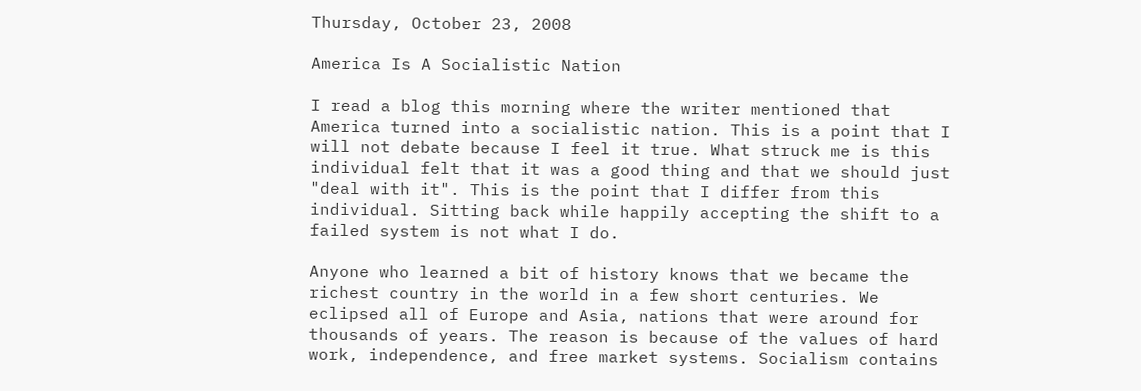Thursday, October 23, 2008

America Is A Socialistic Nation

I read a blog this morning where the writer mentioned that America turned into a socialistic nation. This is a point that I will not debate because I feel it true. What struck me is this individual felt that it was a good thing and that we should just "deal with it". This is the point that I differ from this individual. Sitting back while happily accepting the shift to a failed system is not what I do.

Anyone who learned a bit of history knows that we became the richest country in the world in a few short centuries. We eclipsed all of Europe and Asia, nations that were around for thousands of years. The reason is because of the values of hard work, independence, and free market systems. Socialism contains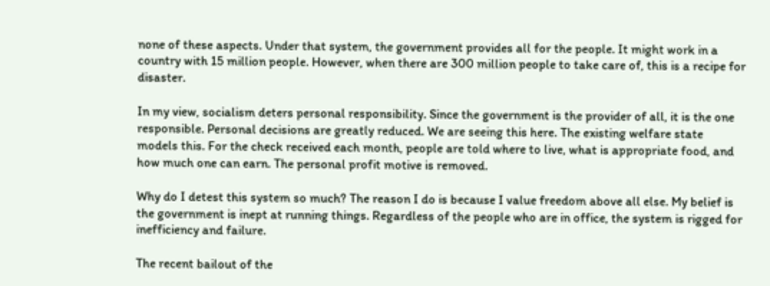none of these aspects. Under that system, the government provides all for the people. It might work in a country with 15 million people. However, when there are 300 million people to take care of, this is a recipe for disaster.

In my view, socialism deters personal responsibility. Since the government is the provider of all, it is the one responsible. Personal decisions are greatly reduced. We are seeing this here. The existing welfare state models this. For the check received each month, people are told where to live, what is appropriate food, and how much one can earn. The personal profit motive is removed.

Why do I detest this system so much? The reason I do is because I value freedom above all else. My belief is the government is inept at running things. Regardless of the people who are in office, the system is rigged for inefficiency and failure.

The recent bailout of the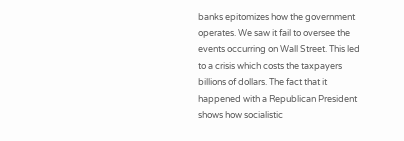banks epitomizes how the government operates. We saw it fail to oversee the events occurring on Wall Street. This led to a crisis which costs the taxpayers billions of dollars. The fact that it happened with a Republican President shows how socialistic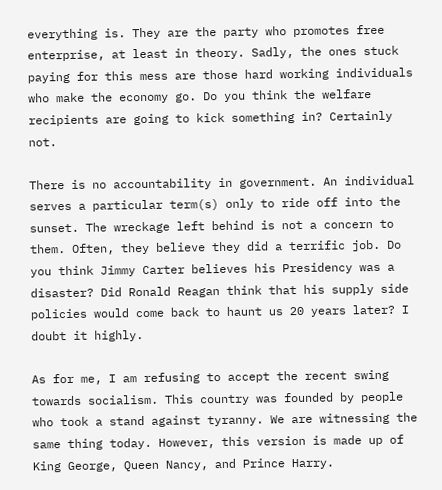everything is. They are the party who promotes free enterprise, at least in theory. Sadly, the ones stuck paying for this mess are those hard working individuals who make the economy go. Do you think the welfare recipients are going to kick something in? Certainly not.

There is no accountability in government. An individual serves a particular term(s) only to ride off into the sunset. The wreckage left behind is not a concern to them. Often, they believe they did a terrific job. Do you think Jimmy Carter believes his Presidency was a disaster? Did Ronald Reagan think that his supply side policies would come back to haunt us 20 years later? I doubt it highly.

As for me, I am refusing to accept the recent swing towards socialism. This country was founded by people who took a stand against tyranny. We are witnessing the same thing today. However, this version is made up of King George, Queen Nancy, and Prince Harry.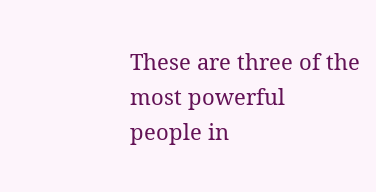These are three of the most powerful people in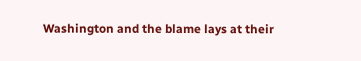Washington and the blame lays at their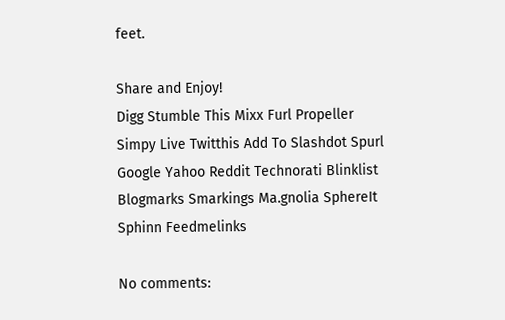feet.

Share and Enjoy!
Digg Stumble This Mixx Furl Propeller Simpy Live Twitthis Add To Slashdot Spurl Google Yahoo Reddit Technorati Blinklist Blogmarks Smarkings Ma.gnolia SphereIt Sphinn Feedmelinks

No comments: